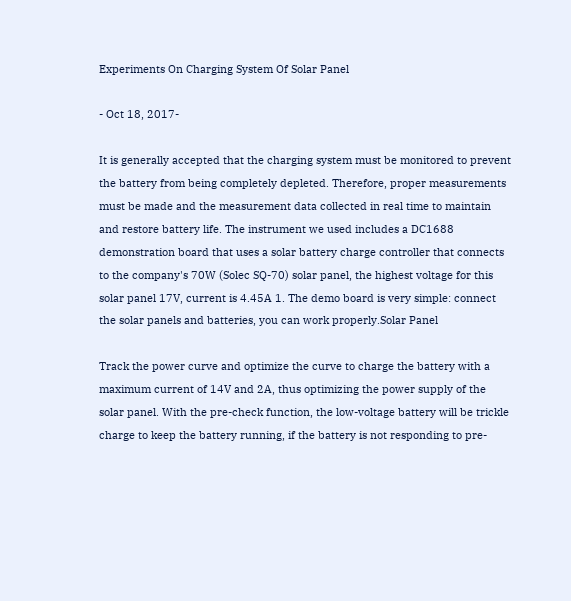Experiments On Charging System Of Solar Panel

- Oct 18, 2017-

It is generally accepted that the charging system must be monitored to prevent the battery from being completely depleted. Therefore, proper measurements must be made and the measurement data collected in real time to maintain and restore battery life. The instrument we used includes a DC1688 demonstration board that uses a solar battery charge controller that connects to the company's 70W (Solec SQ-70) solar panel, the highest voltage for this solar panel 17V, current is 4.45A 1. The demo board is very simple: connect the solar panels and batteries, you can work properly.Solar Panel

Track the power curve and optimize the curve to charge the battery with a maximum current of 14V and 2A, thus optimizing the power supply of the solar panel. With the pre-check function, the low-voltage battery will be trickle charge to keep the battery running, if the battery is not responding to pre-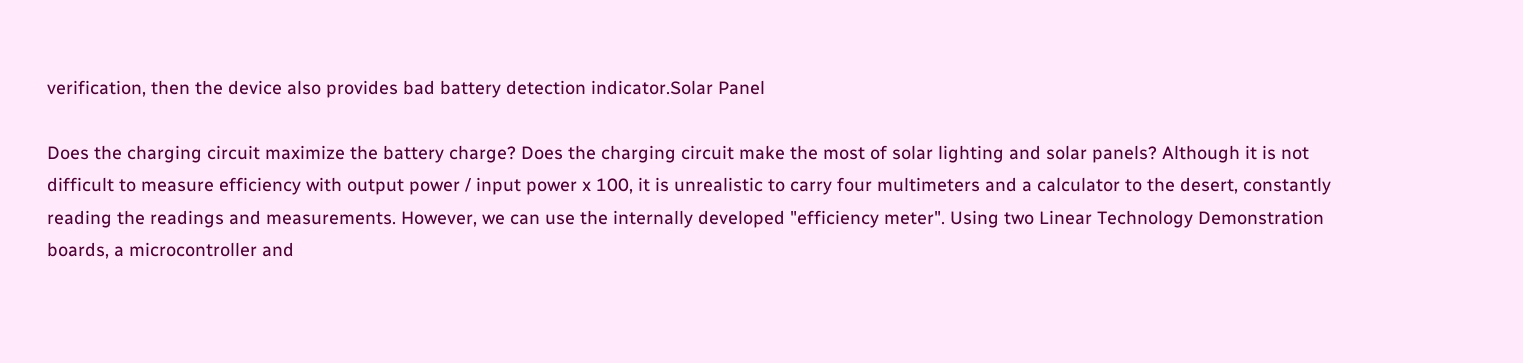verification, then the device also provides bad battery detection indicator.Solar Panel

Does the charging circuit maximize the battery charge? Does the charging circuit make the most of solar lighting and solar panels? Although it is not difficult to measure efficiency with output power / input power x 100, it is unrealistic to carry four multimeters and a calculator to the desert, constantly reading the readings and measurements. However, we can use the internally developed "efficiency meter". Using two Linear Technology Demonstration boards, a microcontroller and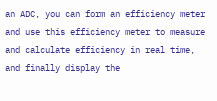an ADC, you can form an efficiency meter and use this efficiency meter to measure and calculate efficiency in real time, and finally display the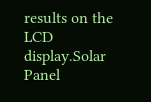results on the LCD display.Solar Panel